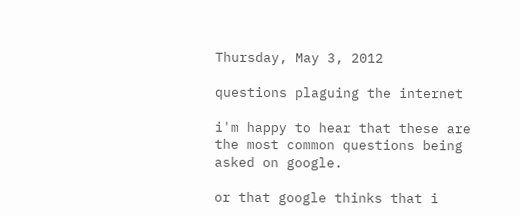Thursday, May 3, 2012

questions plaguing the internet

i'm happy to hear that these are the most common questions being asked on google.

or that google thinks that i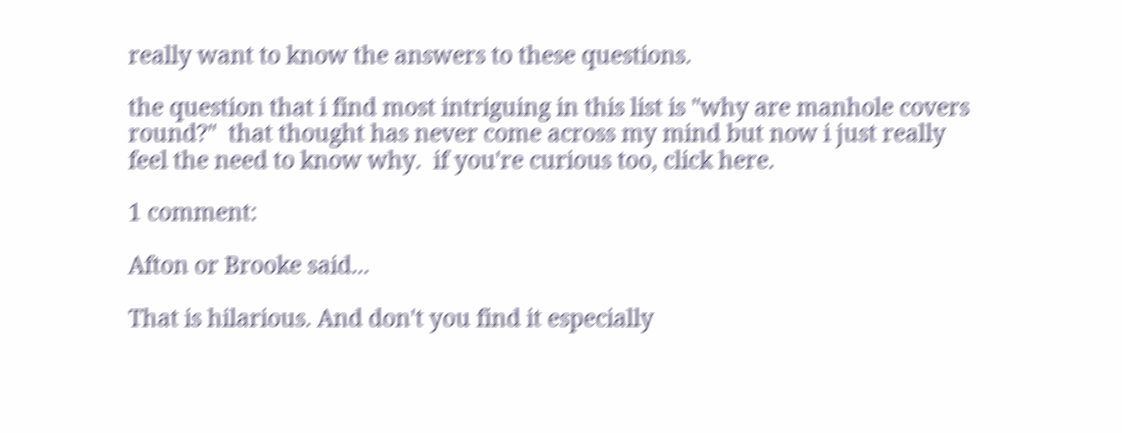really want to know the answers to these questions.

the question that i find most intriguing in this list is "why are manhole covers round?"  that thought has never come across my mind but now i just really feel the need to know why.  if you're curious too, click here.

1 comment:

Afton or Brooke said...

That is hilarious. And don't you find it especially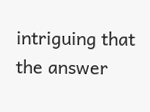intriguing that the answer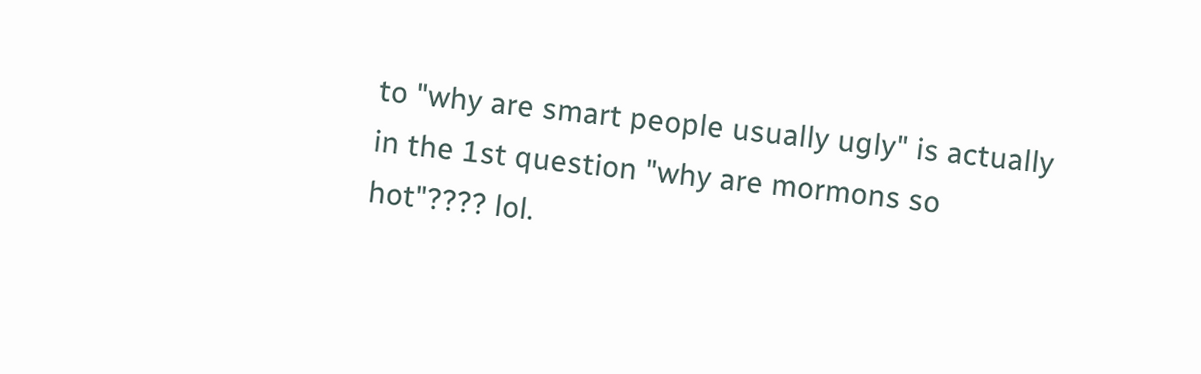to "why are smart people usually ugly" is actually in the 1st question "why are mormons so hot"???? lol.